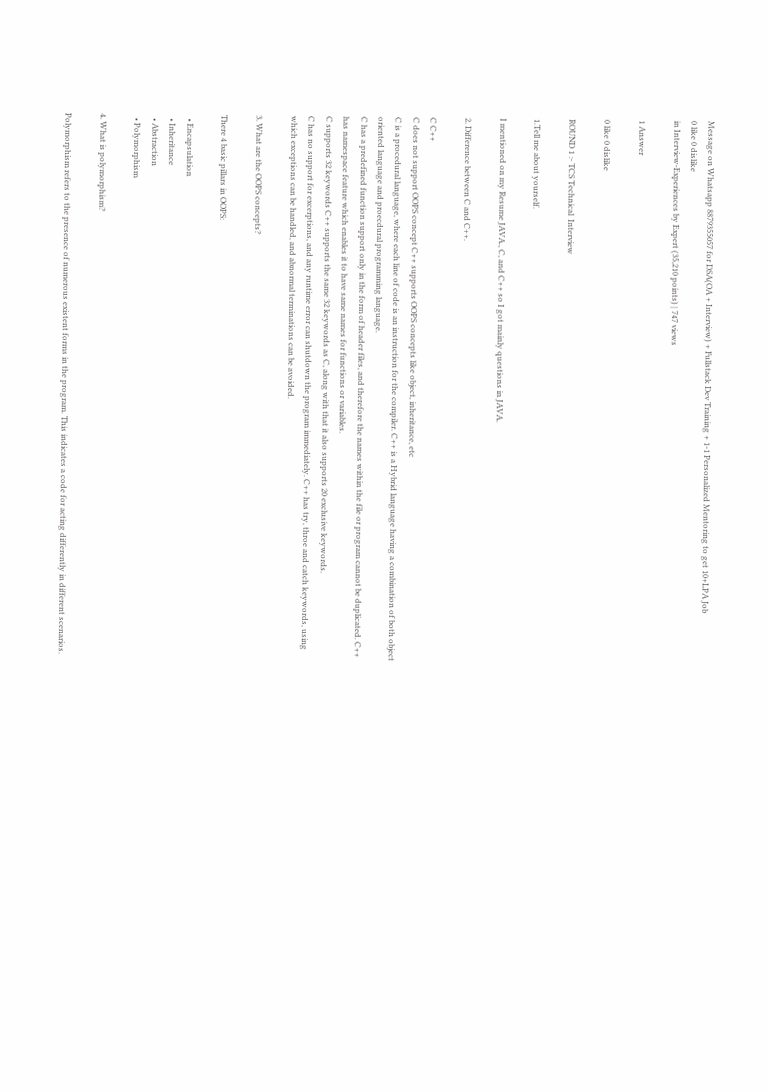Message on Whatsapp 8879355057 for DSA(OA + Interview) + Fullstack Dev Training + 1-1 Personalized Mentoring to get 10+LPA Job
0 like 0 dislike
in Interview-Experiences by Expert (35,210 points) | 747 views

1 Answer

0 like 0 dislike

ROUND 1 :- TCS Technical  Interview

1.Tell me about yourself.

I mentioned on my Resume JAVA., C, and C++ so I got mainly questions in JAVA.

2. Difference between C and C++.

C C++
C does not support OOPS concept C++ supports OOPS concepts like object, inheritance, etc
C is a procedural language, where each line of code is an instruction for the compiler. C++ is a Hybrid language having a combination of both object oriented language and proecdural programming language.
C has a predefined function support only in the form of header files, and therefore the names within the file or program cannot be duplicated. C++ has namespace feature which enables it to have same names for functions or variables.
C supports 32 keywords C++ supports the same 32 keywords as C, along with that it also supports 20 exclusive keywords.
C has no support for excerptions, and any runtime error can shutdown the program immediately. C++ has try, throe and catch keywords, using which exceptions can be handled, and abnormal terminations can be avoided.

3. What are the OOPS concepts?

There 4 basic pillars in OOPS:

  • Encapsulation
  • Inheritance
  • Abstraction
  • Polymorphism

4. What is polymorphism?

Polymorphism refers to the presence of numerous existent forms in the program. This indicates a code for acting differently in different scenarios.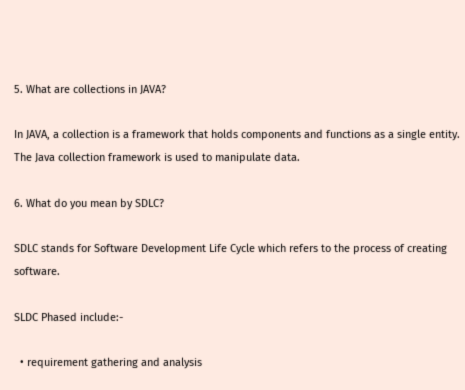5. What are collections in JAVA?

In JAVA, a collection is a framework that holds components and functions as a single entity. The Java collection framework is used to manipulate data.

6. What do you mean by SDLC?

SDLC stands for Software Development Life Cycle which refers to the process of creating software.

SLDC Phased include:-

  • requirement gathering and analysis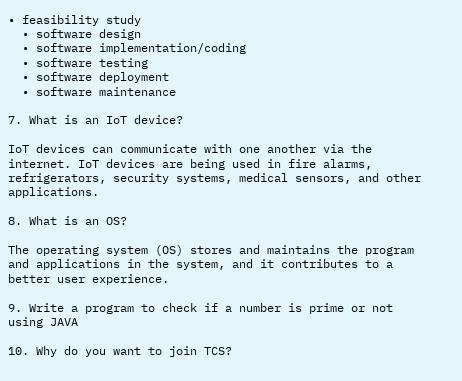• feasibility study
  • software design
  • software implementation/coding
  • software testing
  • software deployment
  • software maintenance

7. What is an IoT device?

IoT devices can communicate with one another via the internet. IoT devices are being used in fire alarms, refrigerators, security systems, medical sensors, and other applications.

8. What is an OS?

The operating system (OS) stores and maintains the program and applications in the system, and it contributes to a better user experience.

9. Write a program to check if a number is prime or not using JAVA

10. Why do you want to join TCS?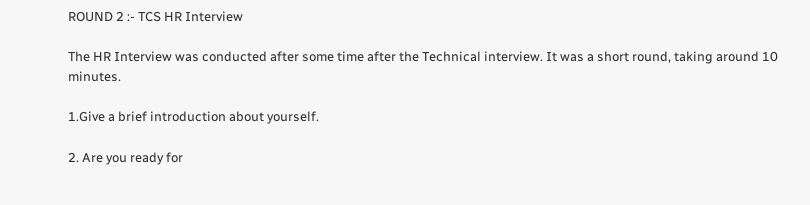ROUND 2 :- TCS HR Interview

The HR Interview was conducted after some time after the Technical interview. It was a short round, taking around 10 minutes.

1.Give a brief introduction about yourself.

2. Are you ready for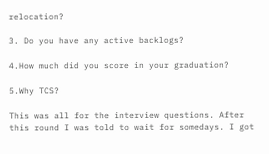relocation?

3. Do you have any active backlogs?

4.How much did you score in your graduation?

5.Why TCS?

This was all for the interview questions. After this round I was told to wait for somedays. I got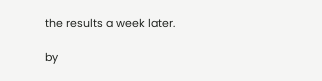the results a week later.

by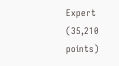Expert (35,210 points)